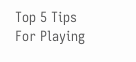Top 5 Tips For Playing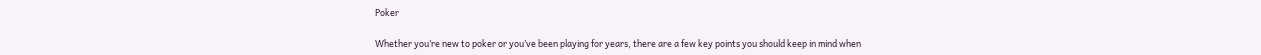Poker

Whether you’re new to poker or you’ve been playing for years, there are a few key points you should keep in mind when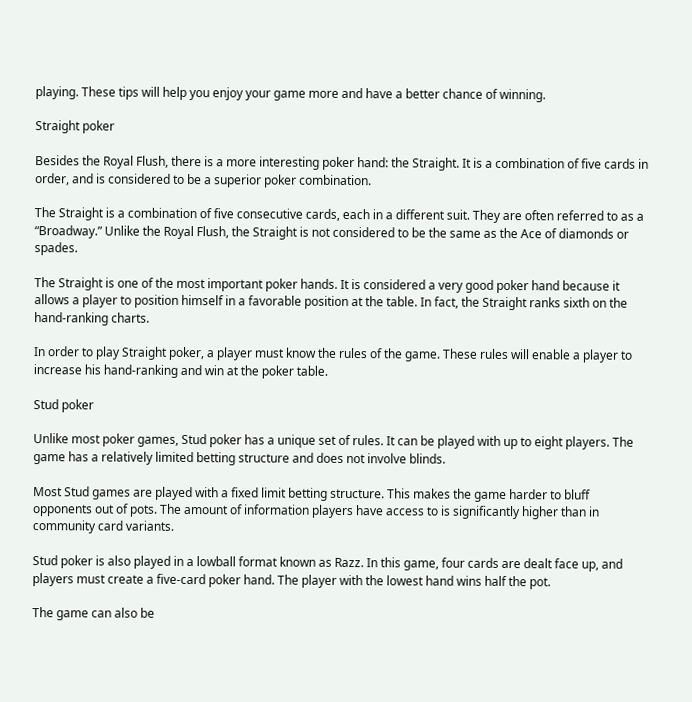playing. These tips will help you enjoy your game more and have a better chance of winning.

Straight poker

Besides the Royal Flush, there is a more interesting poker hand: the Straight. It is a combination of five cards in order, and is considered to be a superior poker combination.

The Straight is a combination of five consecutive cards, each in a different suit. They are often referred to as a “Broadway.” Unlike the Royal Flush, the Straight is not considered to be the same as the Ace of diamonds or spades.

The Straight is one of the most important poker hands. It is considered a very good poker hand because it allows a player to position himself in a favorable position at the table. In fact, the Straight ranks sixth on the hand-ranking charts.

In order to play Straight poker, a player must know the rules of the game. These rules will enable a player to increase his hand-ranking and win at the poker table.

Stud poker

Unlike most poker games, Stud poker has a unique set of rules. It can be played with up to eight players. The game has a relatively limited betting structure and does not involve blinds.

Most Stud games are played with a fixed limit betting structure. This makes the game harder to bluff opponents out of pots. The amount of information players have access to is significantly higher than in community card variants.

Stud poker is also played in a lowball format known as Razz. In this game, four cards are dealt face up, and players must create a five-card poker hand. The player with the lowest hand wins half the pot.

The game can also be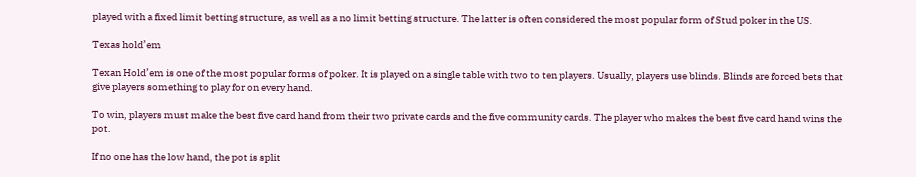played with a fixed limit betting structure, as well as a no limit betting structure. The latter is often considered the most popular form of Stud poker in the US.

Texas hold’em

Texan Hold’em is one of the most popular forms of poker. It is played on a single table with two to ten players. Usually, players use blinds. Blinds are forced bets that give players something to play for on every hand.

To win, players must make the best five card hand from their two private cards and the five community cards. The player who makes the best five card hand wins the pot.

If no one has the low hand, the pot is split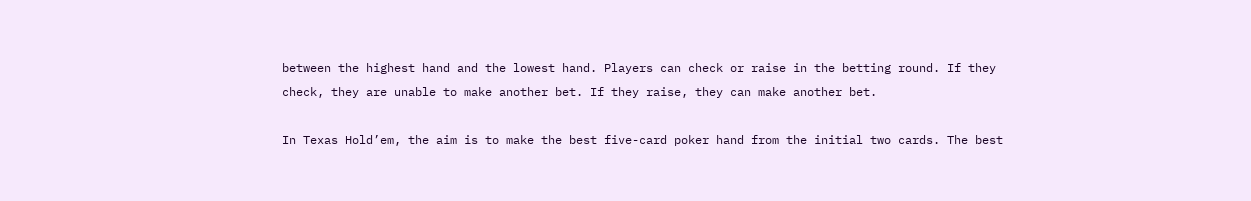between the highest hand and the lowest hand. Players can check or raise in the betting round. If they check, they are unable to make another bet. If they raise, they can make another bet.

In Texas Hold’em, the aim is to make the best five-card poker hand from the initial two cards. The best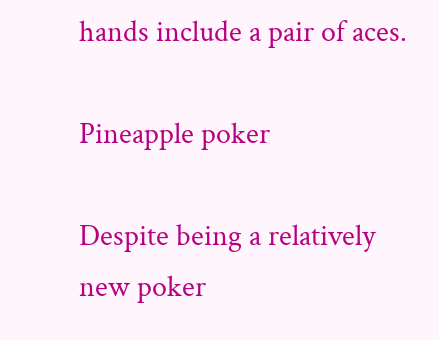hands include a pair of aces.

Pineapple poker

Despite being a relatively new poker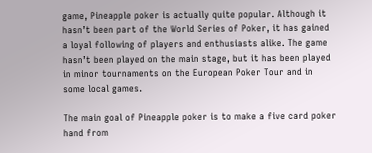game, Pineapple poker is actually quite popular. Although it hasn’t been part of the World Series of Poker, it has gained a loyal following of players and enthusiasts alike. The game hasn’t been played on the main stage, but it has been played in minor tournaments on the European Poker Tour and in some local games.

The main goal of Pineapple poker is to make a five card poker hand from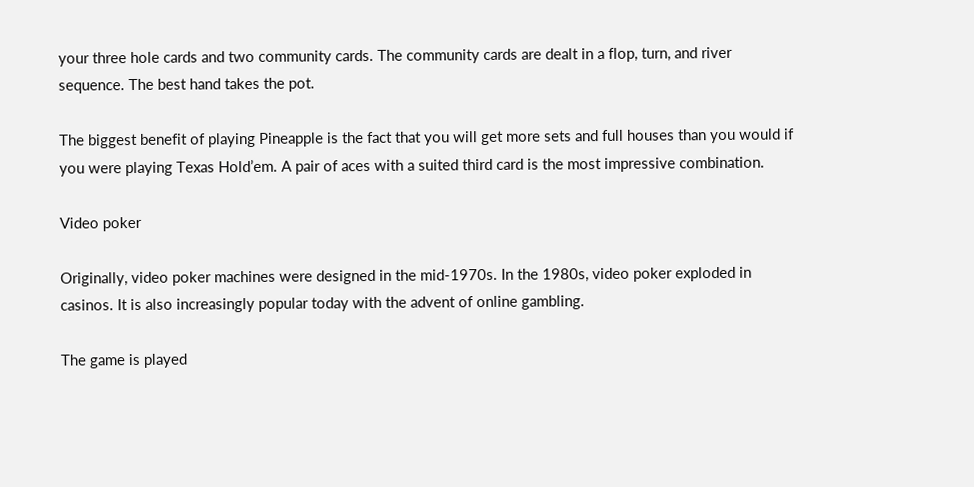your three hole cards and two community cards. The community cards are dealt in a flop, turn, and river sequence. The best hand takes the pot.

The biggest benefit of playing Pineapple is the fact that you will get more sets and full houses than you would if you were playing Texas Hold’em. A pair of aces with a suited third card is the most impressive combination.

Video poker

Originally, video poker machines were designed in the mid-1970s. In the 1980s, video poker exploded in casinos. It is also increasingly popular today with the advent of online gambling.

The game is played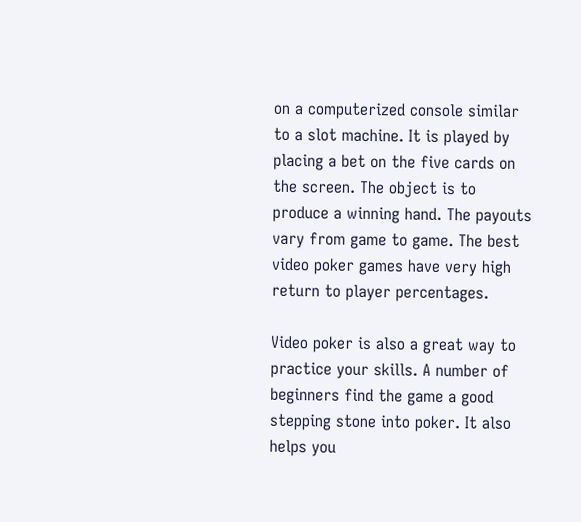on a computerized console similar to a slot machine. It is played by placing a bet on the five cards on the screen. The object is to produce a winning hand. The payouts vary from game to game. The best video poker games have very high return to player percentages.

Video poker is also a great way to practice your skills. A number of beginners find the game a good stepping stone into poker. It also helps you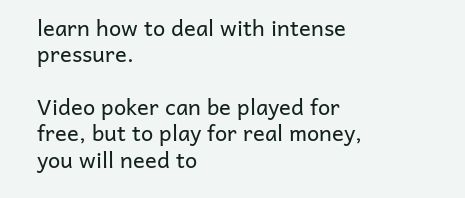learn how to deal with intense pressure.

Video poker can be played for free, but to play for real money, you will need to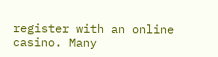register with an online casino. Many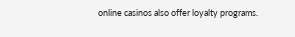online casinos also offer loyalty programs.